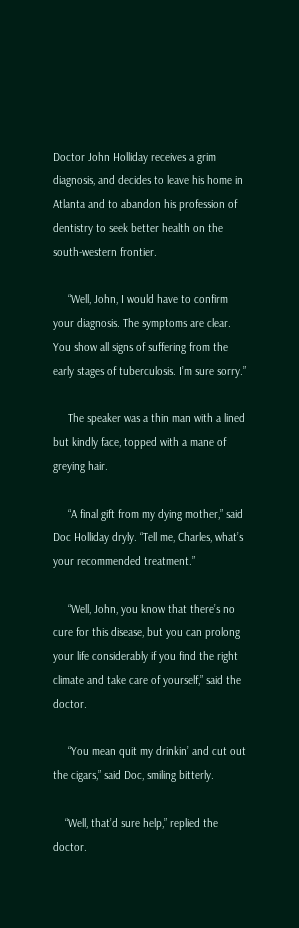Doctor John Holliday receives a grim diagnosis, and decides to leave his home in Atlanta and to abandon his profession of dentistry to seek better health on the south-western frontier.

     “Well, John, I would have to confirm your diagnosis. The symptoms are clear. You show all signs of suffering from the early stages of tuberculosis. I’m sure sorry.”

     The speaker was a thin man with a lined but kindly face, topped with a mane of greying hair.

     “A final gift from my dying mother,” said Doc Holliday dryly. “Tell me, Charles, what’s your recommended treatment.”

     “Well, John, you know that there’s no cure for this disease, but you can prolong your life considerably if you find the right climate and take care of yourself,” said the doctor.

     “You mean quit my drinkin’ and cut out the cigars,” said Doc, smiling bitterly.

    “Well, that’d sure help,” replied the doctor.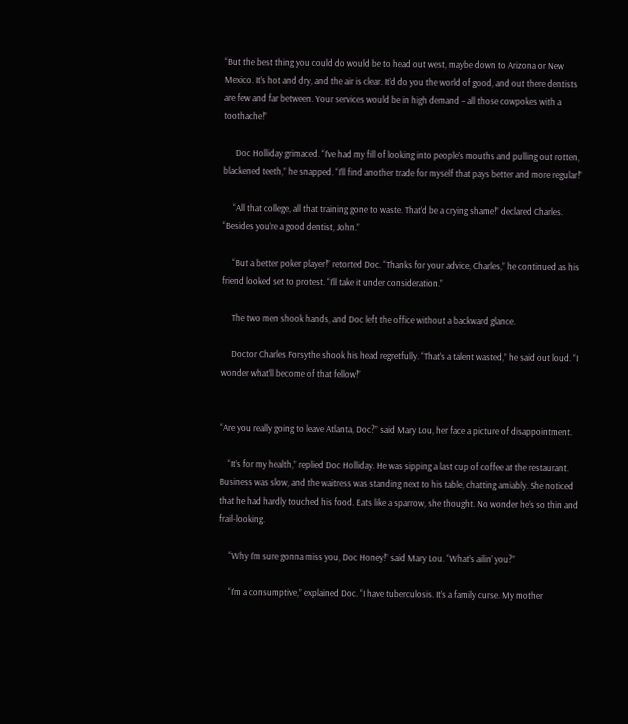“But the best thing you could do would be to head out west, maybe down to Arizona or New Mexico. It’s hot and dry, and the air is clear. It’d do you the world of good, and out there dentists are few and far between. Your services would be in high demand – all those cowpokes with a toothache!”

      Doc Holliday grimaced. “I’ve had my fill of looking into people’s mouths and pulling out rotten, blackened teeth,” he snapped. “I’ll find another trade for myself that pays better and more regular!”

     “All that college, all that training gone to waste. That’d be a crying shame!” declared Charles. “Besides you’re a good dentist, John.”

     “But a better poker player!” retorted Doc. “Thanks for your advice, Charles,” he continued as his friend looked set to protest. “I’ll take it under consideration.”

     The two men shook hands, and Doc left the office without a backward glance.

     Doctor Charles Forsythe shook his head regretfully. “That’s a talent wasted,” he said out loud. “I wonder what’ll become of that fellow!”


“Are you really going to leave Atlanta, Doc?” said Mary Lou, her face a picture of disappointment.

    “It’s for my health,” replied Doc Holliday. He was sipping a last cup of coffee at the restaurant. Business was slow, and the waitress was standing next to his table, chatting amiably. She noticed that he had hardly touched his food. Eats like a sparrow, she thought. No wonder he’s so thin and frail-looking.

     “Why I’m sure gonna miss you, Doc Honey!” said Mary Lou. “What’s ailin’ you?”

     “I’m a consumptive,” explained Doc. “I have tuberculosis. It’s a family curse. My mother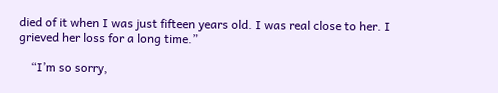died of it when I was just fifteen years old. I was real close to her. I grieved her loss for a long time.”

    “I’m so sorry,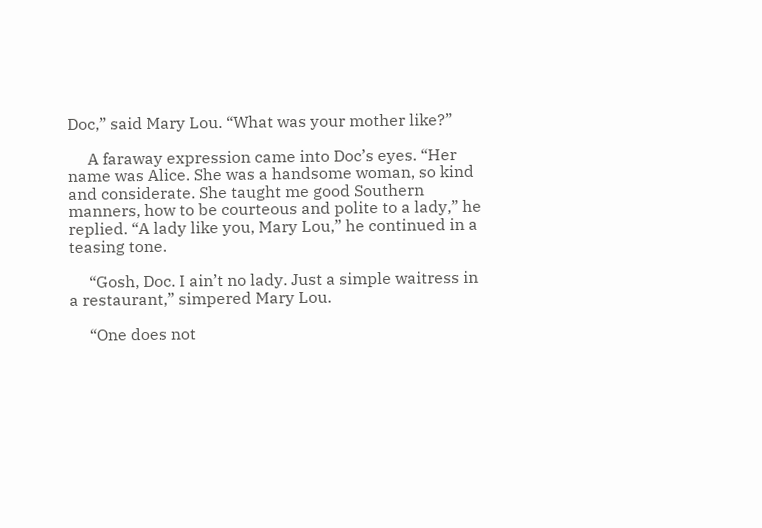Doc,” said Mary Lou. “What was your mother like?”

     A faraway expression came into Doc’s eyes. “Her name was Alice. She was a handsome woman, so kind and considerate. She taught me good Southern manners, how to be courteous and polite to a lady,” he replied. “A lady like you, Mary Lou,” he continued in a teasing tone.

     “Gosh, Doc. I ain’t no lady. Just a simple waitress in a restaurant,” simpered Mary Lou.

     “One does not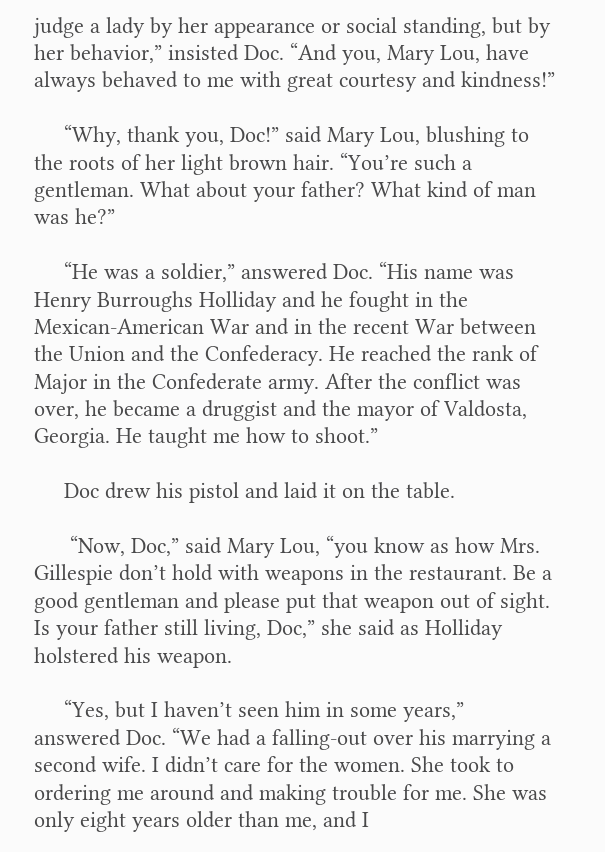judge a lady by her appearance or social standing, but by her behavior,” insisted Doc. “And you, Mary Lou, have always behaved to me with great courtesy and kindness!”

     “Why, thank you, Doc!” said Mary Lou, blushing to the roots of her light brown hair. “You’re such a gentleman. What about your father? What kind of man was he?”

     “He was a soldier,” answered Doc. “His name was Henry Burroughs Holliday and he fought in the Mexican-American War and in the recent War between the Union and the Confederacy. He reached the rank of Major in the Confederate army. After the conflict was over, he became a druggist and the mayor of Valdosta, Georgia. He taught me how to shoot.”

     Doc drew his pistol and laid it on the table.

      “Now, Doc,” said Mary Lou, “you know as how Mrs. Gillespie don’t hold with weapons in the restaurant. Be a good gentleman and please put that weapon out of sight. Is your father still living, Doc,” she said as Holliday holstered his weapon.

     “Yes, but I haven’t seen him in some years,” answered Doc. “We had a falling-out over his marrying a second wife. I didn’t care for the women. She took to ordering me around and making trouble for me. She was only eight years older than me, and I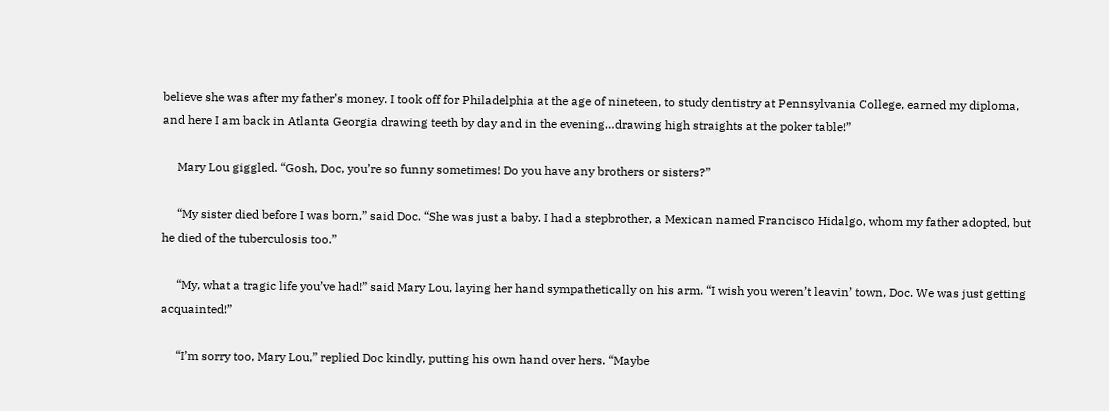believe she was after my father’s money. I took off for Philadelphia at the age of nineteen, to study dentistry at Pennsylvania College, earned my diploma, and here I am back in Atlanta Georgia drawing teeth by day and in the evening…drawing high straights at the poker table!”

     Mary Lou giggled. “Gosh, Doc, you’re so funny sometimes! Do you have any brothers or sisters?”

     “My sister died before I was born,” said Doc. “She was just a baby. I had a stepbrother, a Mexican named Francisco Hidalgo, whom my father adopted, but he died of the tuberculosis too.”

     “My, what a tragic life you’ve had!” said Mary Lou, laying her hand sympathetically on his arm. “I wish you weren’t leavin’ town, Doc. We was just getting acquainted!”

     “I’m sorry too, Mary Lou,” replied Doc kindly, putting his own hand over hers. “Maybe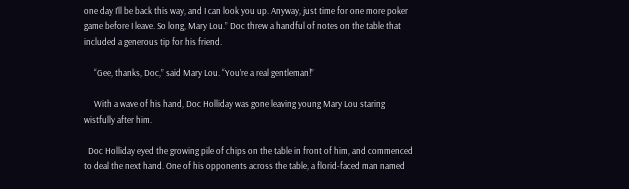one day I’ll be back this way, and I can look you up. Anyway, just time for one more poker game before I leave. So long, Mary Lou.” Doc threw a handful of notes on the table that included a generous tip for his friend.

     “Gee, thanks, Doc,” said Mary Lou. “You’re a real gentleman!”

     With a wave of his hand, Doc Holliday was gone leaving young Mary Lou staring wistfully after him.

  Doc Holliday eyed the growing pile of chips on the table in front of him, and commenced to deal the next hand. One of his opponents across the table, a florid-faced man named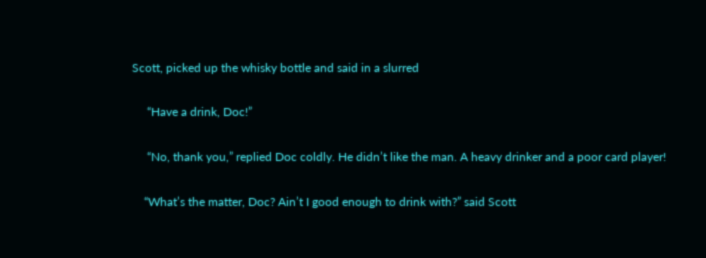Scott, picked up the whisky bottle and said in a slurred

     “Have a drink, Doc!”

     “No, thank you,” replied Doc coldly. He didn’t like the man. A heavy drinker and a poor card player!

    “What’s the matter, Doc? Ain’t I good enough to drink with?” said Scott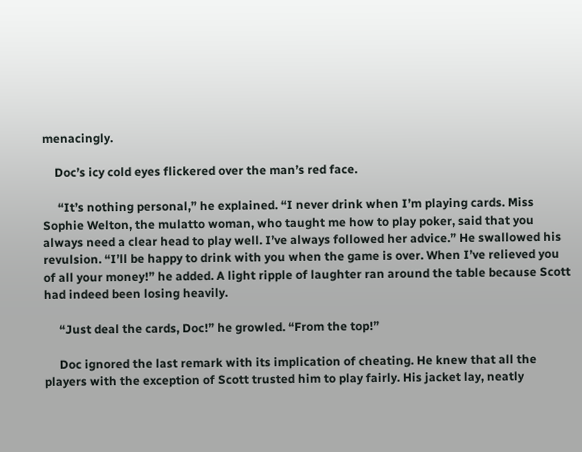menacingly.

    Doc’s icy cold eyes flickered over the man’s red face.

     “It’s nothing personal,” he explained. “I never drink when I’m playing cards. Miss Sophie Welton, the mulatto woman, who taught me how to play poker, said that you always need a clear head to play well. I’ve always followed her advice.” He swallowed his revulsion. “I’ll be happy to drink with you when the game is over. When I’ve relieved you of all your money!” he added. A light ripple of laughter ran around the table because Scott had indeed been losing heavily.

     “Just deal the cards, Doc!” he growled. “From the top!”

     Doc ignored the last remark with its implication of cheating. He knew that all the players with the exception of Scott trusted him to play fairly. His jacket lay, neatly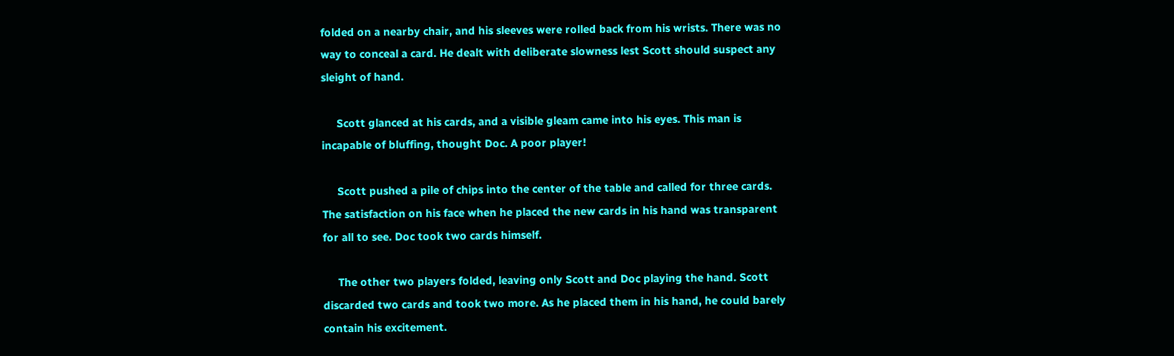folded on a nearby chair, and his sleeves were rolled back from his wrists. There was no way to conceal a card. He dealt with deliberate slowness lest Scott should suspect any sleight of hand.

     Scott glanced at his cards, and a visible gleam came into his eyes. This man is incapable of bluffing, thought Doc. A poor player!

     Scott pushed a pile of chips into the center of the table and called for three cards. The satisfaction on his face when he placed the new cards in his hand was transparent for all to see. Doc took two cards himself.

     The other two players folded, leaving only Scott and Doc playing the hand. Scott discarded two cards and took two more. As he placed them in his hand, he could barely contain his excitement.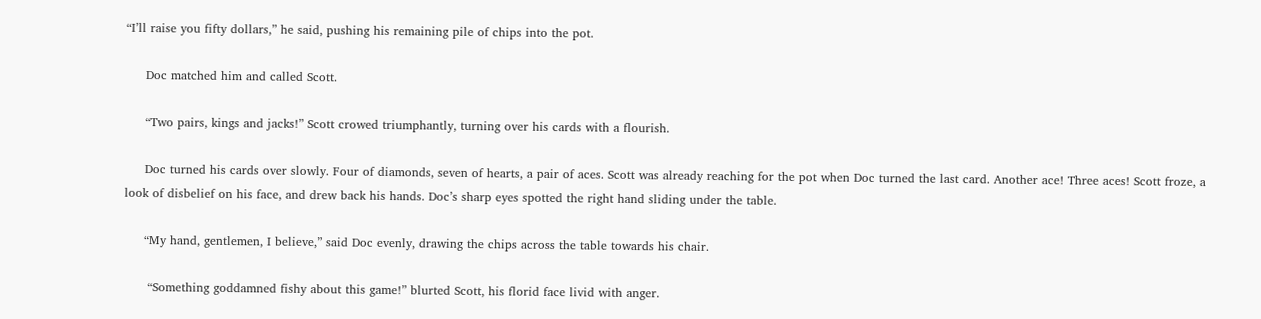“I’ll raise you fifty dollars,” he said, pushing his remaining pile of chips into the pot.

     Doc matched him and called Scott.

     “Two pairs, kings and jacks!” Scott crowed triumphantly, turning over his cards with a flourish.

     Doc turned his cards over slowly. Four of diamonds, seven of hearts, a pair of aces. Scott was already reaching for the pot when Doc turned the last card. Another ace! Three aces! Scott froze, a look of disbelief on his face, and drew back his hands. Doc’s sharp eyes spotted the right hand sliding under the table.

     “My hand, gentlemen, I believe,” said Doc evenly, drawing the chips across the table towards his chair.

      “Something goddamned fishy about this game!” blurted Scott, his florid face livid with anger.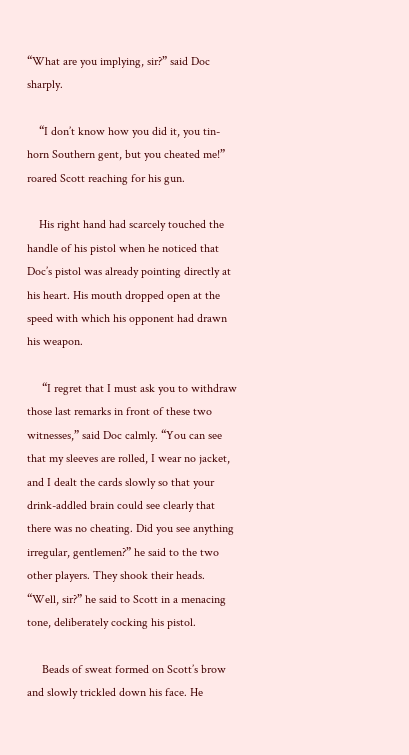“What are you implying, sir?” said Doc sharply.

    “I don’t know how you did it, you tin-horn Southern gent, but you cheated me!” roared Scott reaching for his gun.

    His right hand had scarcely touched the handle of his pistol when he noticed that Doc’s pistol was already pointing directly at his heart. His mouth dropped open at the speed with which his opponent had drawn his weapon.

     “I regret that I must ask you to withdraw those last remarks in front of these two witnesses,” said Doc calmly. “You can see that my sleeves are rolled, I wear no jacket, and I dealt the cards slowly so that your drink-addled brain could see clearly that there was no cheating. Did you see anything irregular, gentlemen?” he said to the two other players. They shook their heads. “Well, sir?” he said to Scott in a menacing tone, deliberately cocking his pistol.

     Beads of sweat formed on Scott’s brow and slowly trickled down his face. He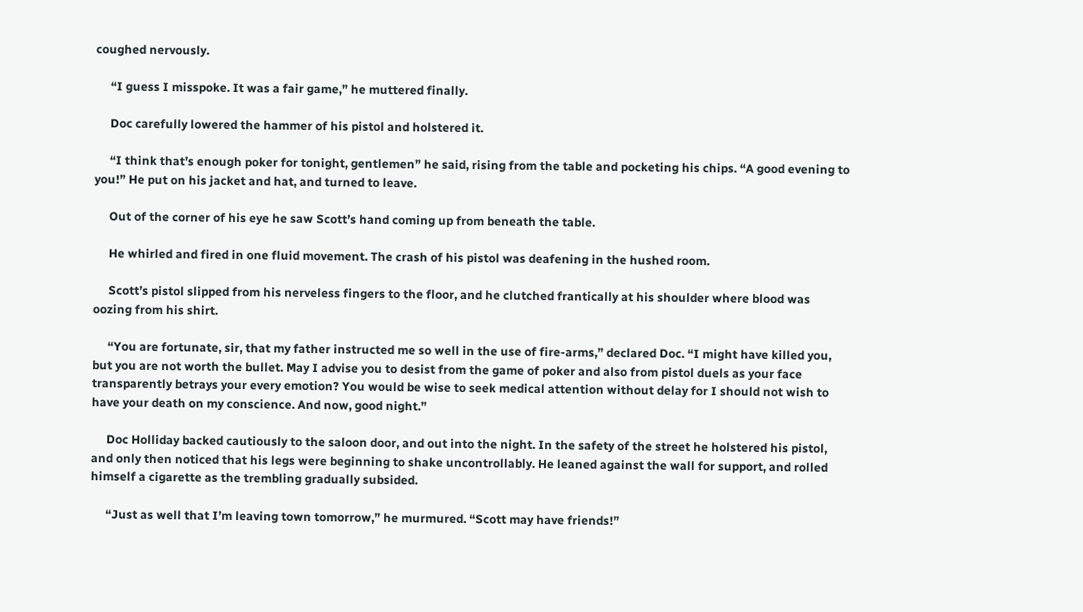coughed nervously.

     “I guess I misspoke. It was a fair game,” he muttered finally.

     Doc carefully lowered the hammer of his pistol and holstered it.

     “I think that’s enough poker for tonight, gentlemen” he said, rising from the table and pocketing his chips. “A good evening to you!” He put on his jacket and hat, and turned to leave.

     Out of the corner of his eye he saw Scott’s hand coming up from beneath the table.

     He whirled and fired in one fluid movement. The crash of his pistol was deafening in the hushed room.

     Scott’s pistol slipped from his nerveless fingers to the floor, and he clutched frantically at his shoulder where blood was oozing from his shirt.

     “You are fortunate, sir, that my father instructed me so well in the use of fire-arms,” declared Doc. “I might have killed you, but you are not worth the bullet. May I advise you to desist from the game of poker and also from pistol duels as your face transparently betrays your every emotion? You would be wise to seek medical attention without delay for I should not wish to have your death on my conscience. And now, good night.”

     Doc Holliday backed cautiously to the saloon door, and out into the night. In the safety of the street he holstered his pistol, and only then noticed that his legs were beginning to shake uncontrollably. He leaned against the wall for support, and rolled himself a cigarette as the trembling gradually subsided.

     “Just as well that I’m leaving town tomorrow,” he murmured. “Scott may have friends!”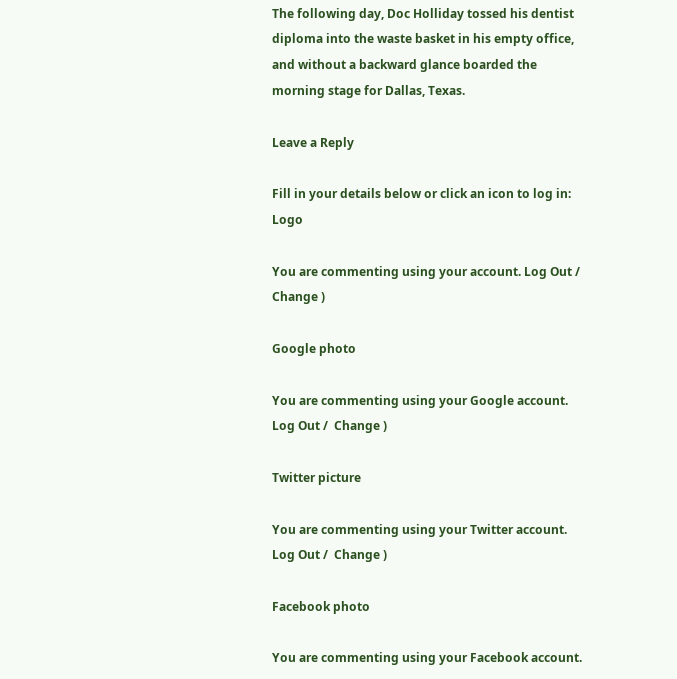The following day, Doc Holliday tossed his dentist diploma into the waste basket in his empty office, and without a backward glance boarded the morning stage for Dallas, Texas.

Leave a Reply

Fill in your details below or click an icon to log in: Logo

You are commenting using your account. Log Out /  Change )

Google photo

You are commenting using your Google account. Log Out /  Change )

Twitter picture

You are commenting using your Twitter account. Log Out /  Change )

Facebook photo

You are commenting using your Facebook account.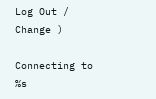Log Out /  Change )

Connecting to %s